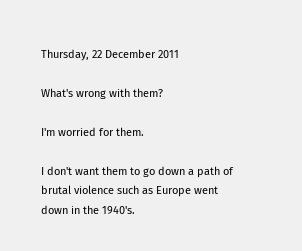Thursday, 22 December 2011

What's wrong with them?

I'm worried for them.

I don't want them to go down a path of brutal violence such as Europe went down in the 1940's.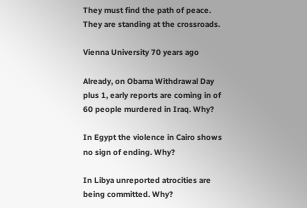They must find the path of peace. They are standing at the crossroads.

Vienna University 70 years ago

Already, on Obama Withdrawal Day plus 1, early reports are coming in of 60 people murdered in Iraq. Why?

In Egypt the violence in Cairo shows no sign of ending. Why?

In Libya unreported atrocities are being committed. Why?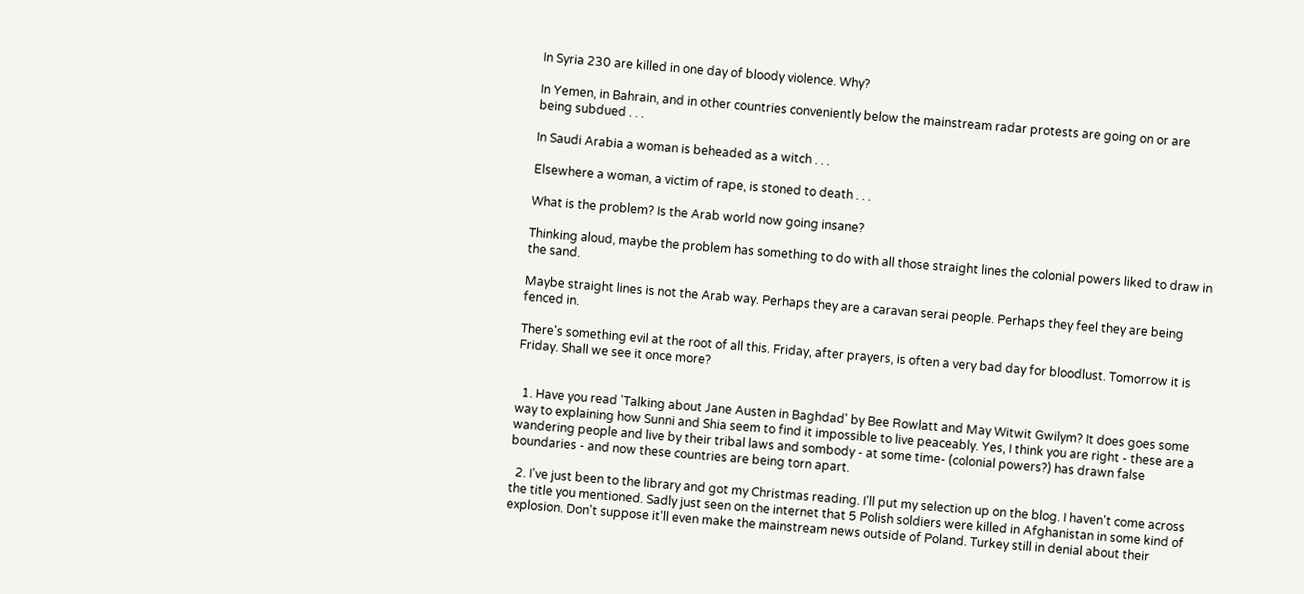In Syria 230 are killed in one day of bloody violence. Why?

In Yemen, in Bahrain, and in other countries conveniently below the mainstream radar protests are going on or are being subdued . . .

In Saudi Arabia a woman is beheaded as a witch . . .

Elsewhere a woman, a victim of rape, is stoned to death . . .

What is the problem? Is the Arab world now going insane?

Thinking aloud, maybe the problem has something to do with all those straight lines the colonial powers liked to draw in the sand.

Maybe straight lines is not the Arab way. Perhaps they are a caravan serai people. Perhaps they feel they are being fenced in.

There's something evil at the root of all this. Friday, after prayers, is often a very bad day for bloodlust. Tomorrow it is Friday. Shall we see it once more?


  1. Have you read 'Talking about Jane Austen in Baghdad' by Bee Rowlatt and May Witwit Gwilym? It does goes some way to explaining how Sunni and Shia seem to find it impossible to live peaceably. Yes, I think you are right - these are a wandering people and live by their tribal laws and sombody - at some time- (colonial powers?) has drawn false boundaries - and now these countries are being torn apart.

  2. I've just been to the library and got my Christmas reading. I'll put my selection up on the blog. I haven't come across the title you mentioned. Sadly just seen on the internet that 5 Polish soldiers were killed in Afghanistan in some kind of explosion. Don't suppose it'll even make the mainstream news outside of Poland. Turkey still in denial about their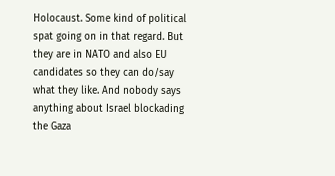Holocaust. Some kind of political spat going on in that regard. But they are in NATO and also EU candidates so they can do/say what they like. And nobody says anything about Israel blockading the Gaza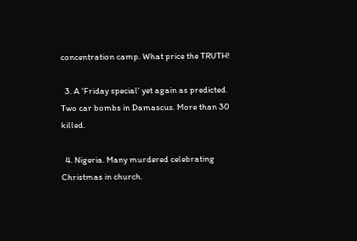concentration camp. What price the TRUTH!

  3. A 'Friday special' yet again as predicted. Two car bombs in Damascus. More than 30 killed.

  4. Nigeria. Many murdered celebrating Christmas in church.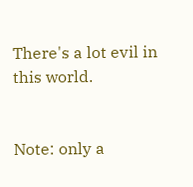There's a lot evil in this world.


Note: only a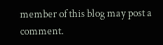member of this blog may post a comment.